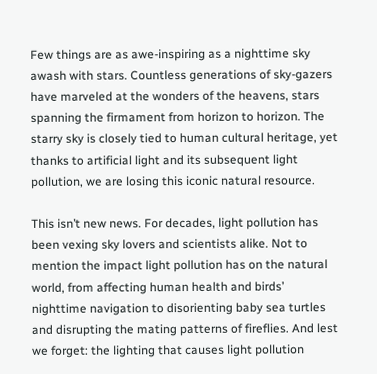Few things are as awe-inspiring as a nighttime sky awash with stars. Countless generations of sky-gazers have marveled at the wonders of the heavens, stars spanning the firmament from horizon to horizon. The starry sky is closely tied to human cultural heritage, yet thanks to artificial light and its subsequent light pollution, we are losing this iconic natural resource.

This isn’t new news. For decades, light pollution has been vexing sky lovers and scientists alike. Not to mention the impact light pollution has on the natural world, from affecting human health and birds’ nighttime navigation to disorienting baby sea turtles and disrupting the mating patterns of fireflies. And lest we forget: the lighting that causes light pollution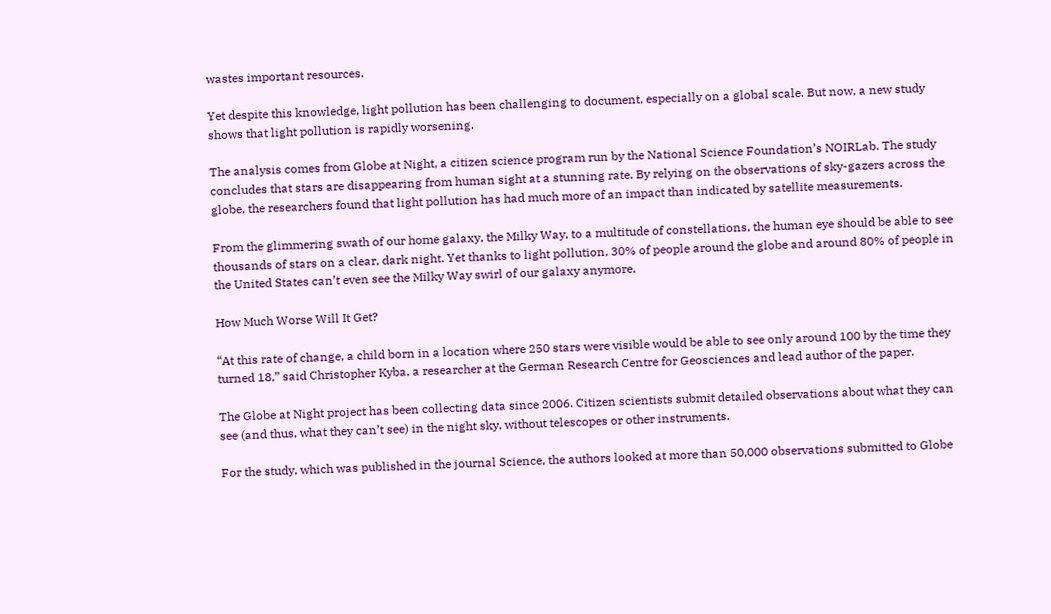wastes important resources.

Yet despite this knowledge, light pollution has been challenging to document, especially on a global scale. But now, a new study shows that light pollution is rapidly worsening.

The analysis comes from Globe at Night, a citizen science program run by the National Science Foundation’s NOIRLab. The study concludes that stars are disappearing from human sight at a stunning rate. By relying on the observations of sky-gazers across the globe, the researchers found that light pollution has had much more of an impact than indicated by satellite measurements.

From the glimmering swath of our home galaxy, the Milky Way, to a multitude of constellations, the human eye should be able to see thousands of stars on a clear, dark night. Yet thanks to light pollution, 30% of people around the globe and around 80% of people in the United States can’t even see the Milky Way swirl of our galaxy anymore.

How Much Worse Will It Get?

“At this rate of change, a child born in a location where 250 stars were visible would be able to see only around 100 by the time they turned 18,” said Christopher Kyba, a researcher at the German Research Centre for Geosciences and lead author of the paper.

The Globe at Night project has been collecting data since 2006. Citizen scientists submit detailed observations about what they can see (and thus, what they can’t see) in the night sky, without telescopes or other instruments.

For the study, which was published in the journal Science, the authors looked at more than 50,000 observations submitted to Globe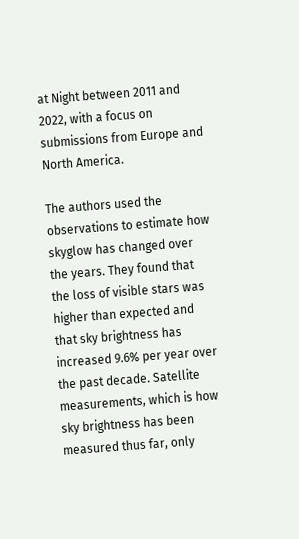at Night between 2011 and 2022, with a focus on submissions from Europe and North America.

The authors used the observations to estimate how skyglow has changed over the years. They found that the loss of visible stars was higher than expected and that sky brightness has increased 9.6% per year over the past decade. Satellite measurements, which is how sky brightness has been measured thus far, only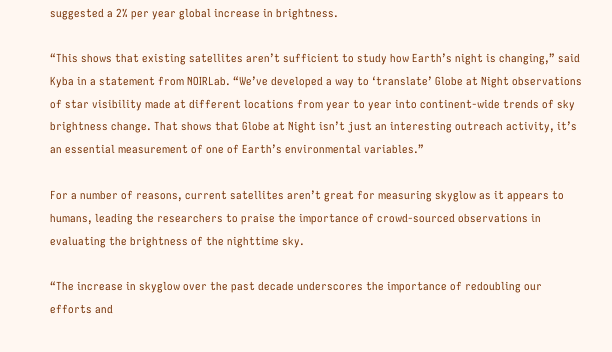suggested a 2% per year global increase in brightness.

“This shows that existing satellites aren’t sufficient to study how Earth’s night is changing,” said Kyba in a statement from NOIRLab. “We’ve developed a way to ‘translate’ Globe at Night observations of star visibility made at different locations from year to year into continent-wide trends of sky brightness change. That shows that Globe at Night isn’t just an interesting outreach activity, it’s an essential measurement of one of Earth’s environmental variables.”

For a number of reasons, current satellites aren’t great for measuring skyglow as it appears to humans, leading the researchers to praise the importance of crowd-sourced observations in evaluating the brightness of the nighttime sky.

“The increase in skyglow over the past decade underscores the importance of redoubling our efforts and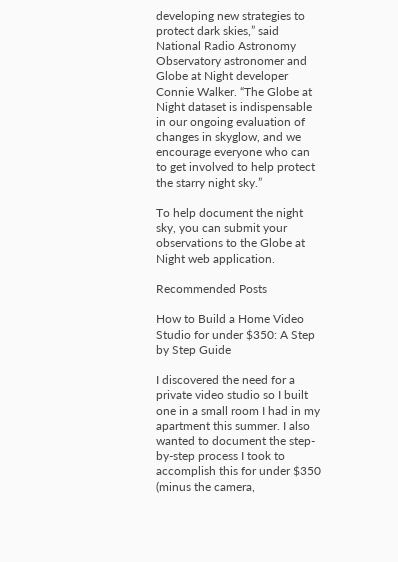developing new strategies to protect dark skies,” said National Radio Astronomy Observatory astronomer and Globe at Night developer Connie Walker. “The Globe at Night dataset is indispensable in our ongoing evaluation of changes in skyglow, and we encourage everyone who can to get involved to help protect the starry night sky.”

To help document the night sky, you can submit your observations to the Globe at Night web application.

Recommended Posts

How to Build a Home Video Studio for under $350: A Step by Step Guide

I discovered the need for a private video studio so I built one in a small room I had in my apartment this summer. I also wanted to document the step-by-step process I took to accomplish this for under $350 (minus the camera,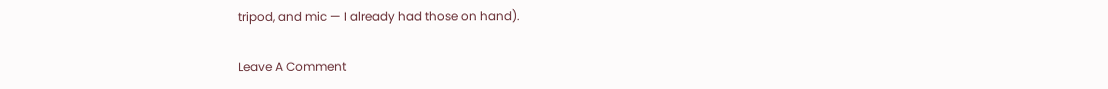tripod, and mic — I already had those on hand).

Leave A Comment